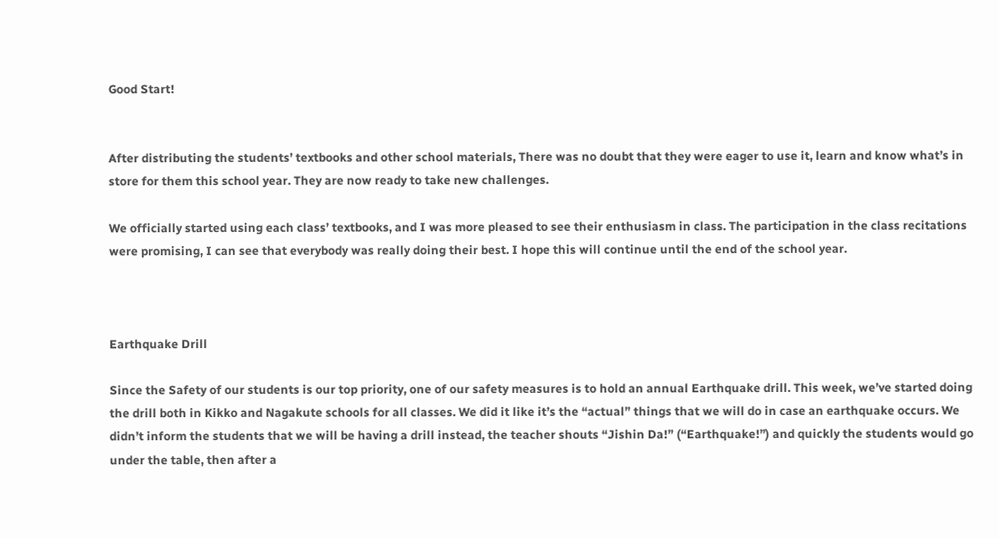Good Start!


After distributing the students’ textbooks and other school materials, There was no doubt that they were eager to use it, learn and know what’s in store for them this school year. They are now ready to take new challenges.

We officially started using each class’ textbooks, and I was more pleased to see their enthusiasm in class. The participation in the class recitations were promising, I can see that everybody was really doing their best. I hope this will continue until the end of the school year.



Earthquake Drill

Since the Safety of our students is our top priority, one of our safety measures is to hold an annual Earthquake drill. This week, we’ve started doing the drill both in Kikko and Nagakute schools for all classes. We did it like it’s the “actual” things that we will do in case an earthquake occurs. We didn’t inform the students that we will be having a drill instead, the teacher shouts “Jishin Da!” (“Earthquake!”) and quickly the students would go under the table, then after a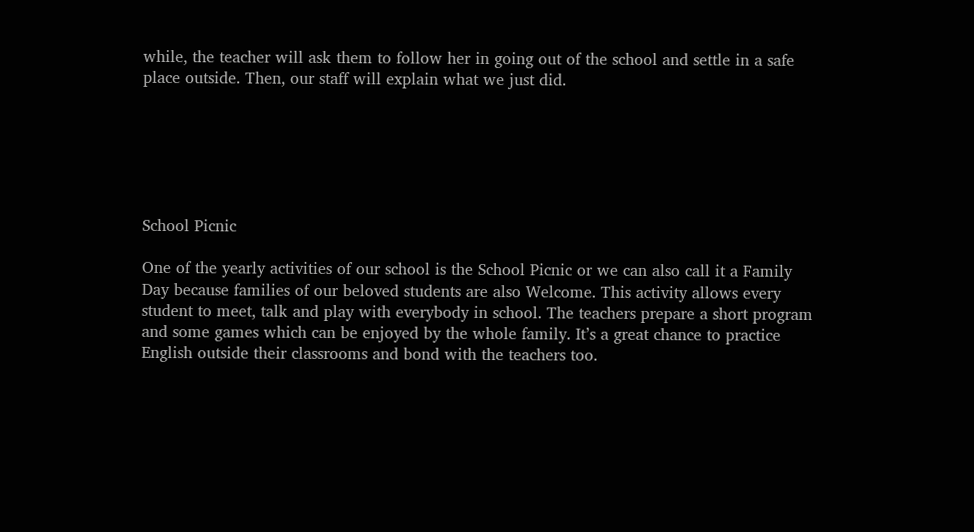while, the teacher will ask them to follow her in going out of the school and settle in a safe place outside. Then, our staff will explain what we just did.






School Picnic

One of the yearly activities of our school is the School Picnic or we can also call it a Family Day because families of our beloved students are also Welcome. This activity allows every student to meet, talk and play with everybody in school. The teachers prepare a short program and some games which can be enjoyed by the whole family. It’s a great chance to practice English outside their classrooms and bond with the teachers too.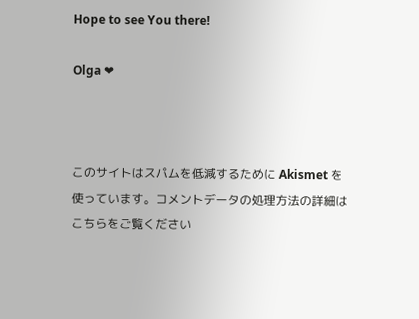Hope to see You there!

Olga ❤



このサイトはスパムを低減するために Akismet を使っています。コメントデータの処理方法の詳細はこちらをご覧ください